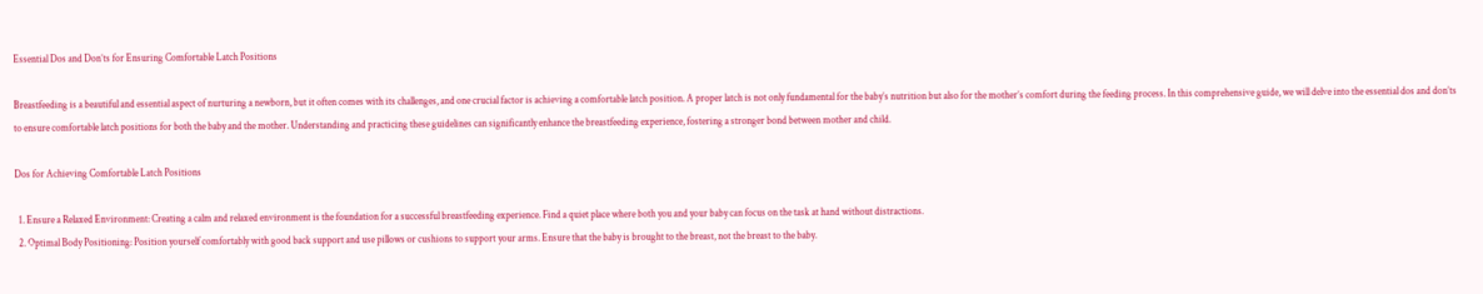Essential Dos and Don’ts for Ensuring Comfortable Latch Positions

Breastfeeding is a beautiful and essential aspect of nurturing a newborn, but it often comes with its challenges, and one crucial factor is achieving a comfortable latch position. A proper latch is not only fundamental for the baby’s nutrition but also for the mother’s comfort during the feeding process. In this comprehensive guide, we will delve into the essential dos and don’ts to ensure comfortable latch positions for both the baby and the mother. Understanding and practicing these guidelines can significantly enhance the breastfeeding experience, fostering a stronger bond between mother and child.

Dos for Achieving Comfortable Latch Positions

  1. Ensure a Relaxed Environment: Creating a calm and relaxed environment is the foundation for a successful breastfeeding experience. Find a quiet place where both you and your baby can focus on the task at hand without distractions.
  2. Optimal Body Positioning: Position yourself comfortably with good back support and use pillows or cushions to support your arms. Ensure that the baby is brought to the breast, not the breast to the baby.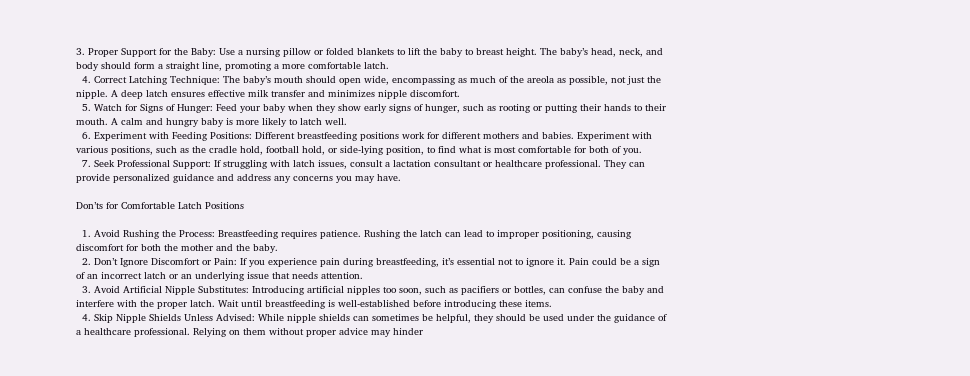3. Proper Support for the Baby: Use a nursing pillow or folded blankets to lift the baby to breast height. The baby’s head, neck, and body should form a straight line, promoting a more comfortable latch.
  4. Correct Latching Technique: The baby’s mouth should open wide, encompassing as much of the areola as possible, not just the nipple. A deep latch ensures effective milk transfer and minimizes nipple discomfort.
  5. Watch for Signs of Hunger: Feed your baby when they show early signs of hunger, such as rooting or putting their hands to their mouth. A calm and hungry baby is more likely to latch well.
  6. Experiment with Feeding Positions: Different breastfeeding positions work for different mothers and babies. Experiment with various positions, such as the cradle hold, football hold, or side-lying position, to find what is most comfortable for both of you.
  7. Seek Professional Support: If struggling with latch issues, consult a lactation consultant or healthcare professional. They can provide personalized guidance and address any concerns you may have.

Don’ts for Comfortable Latch Positions

  1. Avoid Rushing the Process: Breastfeeding requires patience. Rushing the latch can lead to improper positioning, causing discomfort for both the mother and the baby.
  2. Don’t Ignore Discomfort or Pain: If you experience pain during breastfeeding, it’s essential not to ignore it. Pain could be a sign of an incorrect latch or an underlying issue that needs attention.
  3. Avoid Artificial Nipple Substitutes: Introducing artificial nipples too soon, such as pacifiers or bottles, can confuse the baby and interfere with the proper latch. Wait until breastfeeding is well-established before introducing these items.
  4. Skip Nipple Shields Unless Advised: While nipple shields can sometimes be helpful, they should be used under the guidance of a healthcare professional. Relying on them without proper advice may hinder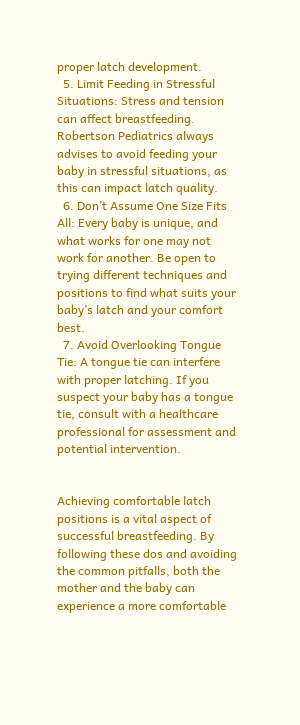proper latch development.
  5. Limit Feeding in Stressful Situations: Stress and tension can affect breastfeeding. Robertson Pediatrics always advises to avoid feeding your baby in stressful situations, as this can impact latch quality.
  6. Don’t Assume One Size Fits All: Every baby is unique, and what works for one may not work for another. Be open to trying different techniques and positions to find what suits your baby’s latch and your comfort best.
  7. Avoid Overlooking Tongue Tie: A tongue tie can interfere with proper latching. If you suspect your baby has a tongue tie, consult with a healthcare professional for assessment and potential intervention.


Achieving comfortable latch positions is a vital aspect of successful breastfeeding. By following these dos and avoiding the common pitfalls, both the mother and the baby can experience a more comfortable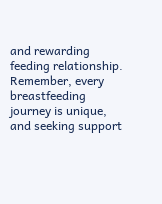and rewarding feeding relationship. Remember, every breastfeeding journey is unique, and seeking support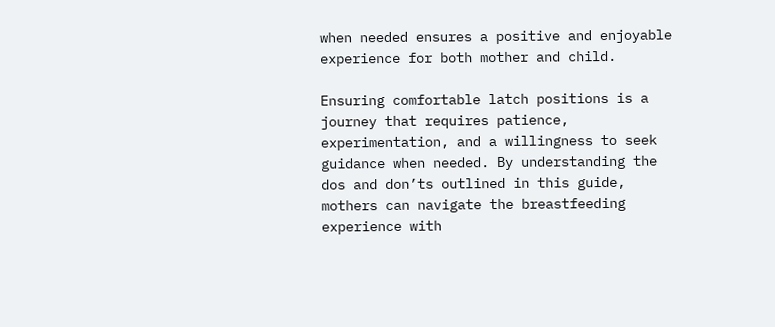when needed ensures a positive and enjoyable experience for both mother and child.

Ensuring comfortable latch positions is a journey that requires patience, experimentation, and a willingness to seek guidance when needed. By understanding the dos and don’ts outlined in this guide, mothers can navigate the breastfeeding experience with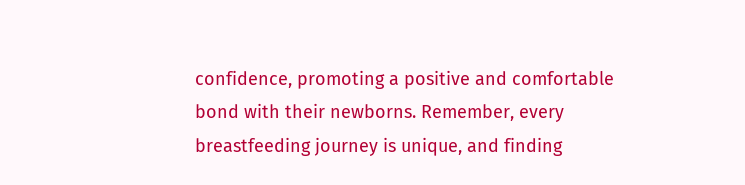confidence, promoting a positive and comfortable bond with their newborns. Remember, every breastfeeding journey is unique, and finding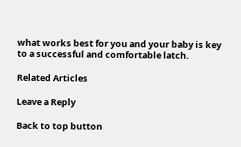what works best for you and your baby is key to a successful and comfortable latch.

Related Articles

Leave a Reply

Back to top button